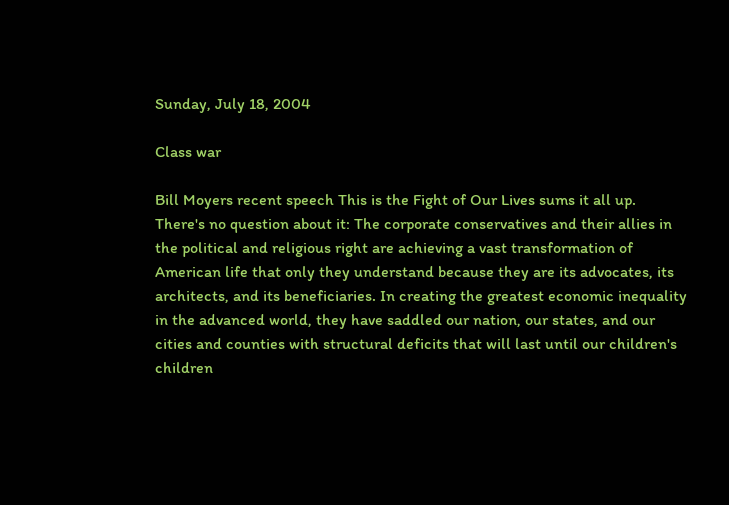Sunday, July 18, 2004

Class war

Bill Moyers recent speech This is the Fight of Our Lives sums it all up.
There's no question about it: The corporate conservatives and their allies in the political and religious right are achieving a vast transformation of American life that only they understand because they are its advocates, its architects, and its beneficiaries. In creating the greatest economic inequality in the advanced world, they have saddled our nation, our states, and our cities and counties with structural deficits that will last until our children's children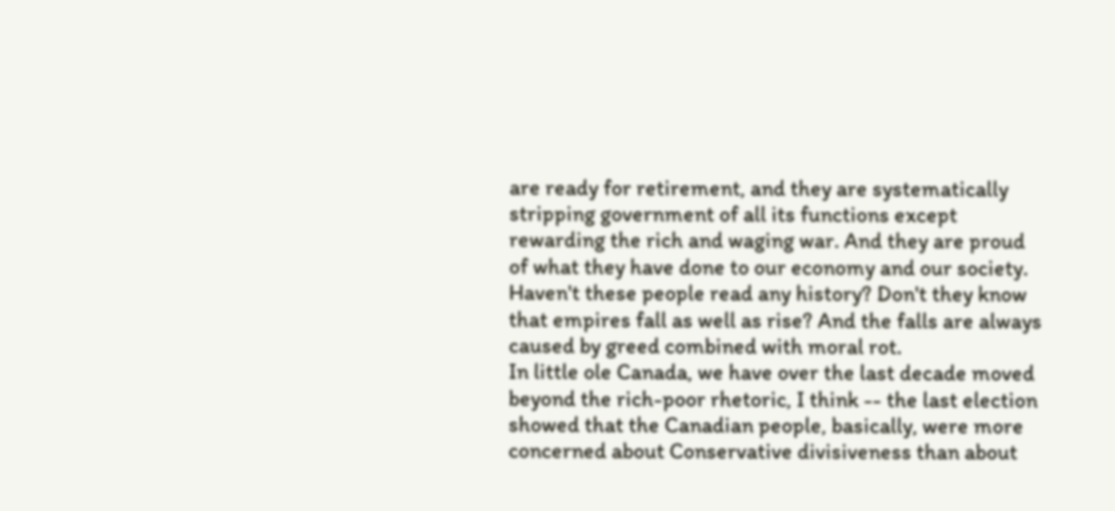are ready for retirement, and they are systematically stripping government of all its functions except rewarding the rich and waging war. And they are proud of what they have done to our economy and our society.
Haven't these people read any history? Don't they know that empires fall as well as rise? And the falls are always caused by greed combined with moral rot.
In little ole Canada, we have over the last decade moved beyond the rich-poor rhetoric, I think -- the last election showed that the Canadian people, basically, were more concerned about Conservative divisiveness than about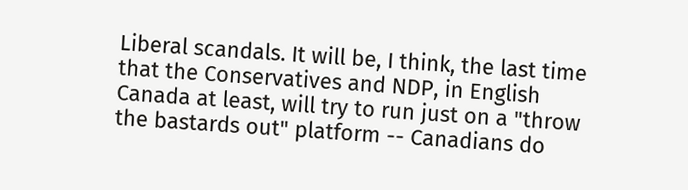Liberal scandals. It will be, I think, the last time that the Conservatives and NDP, in English Canada at least, will try to run just on a "throw the bastards out" platform -- Canadians do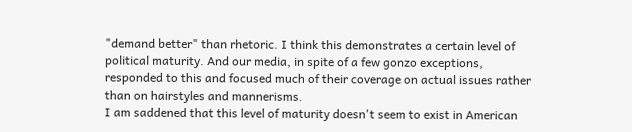"demand better" than rhetoric. I think this demonstrates a certain level of political maturity. And our media, in spite of a few gonzo exceptions, responded to this and focused much of their coverage on actual issues rather than on hairstyles and mannerisms.
I am saddened that this level of maturity doesn't seem to exist in American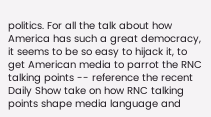politics. For all the talk about how America has such a great democracy, it seems to be so easy to hijack it, to get American media to parrot the RNC talking points -- reference the recent Daily Show take on how RNC talking points shape media language and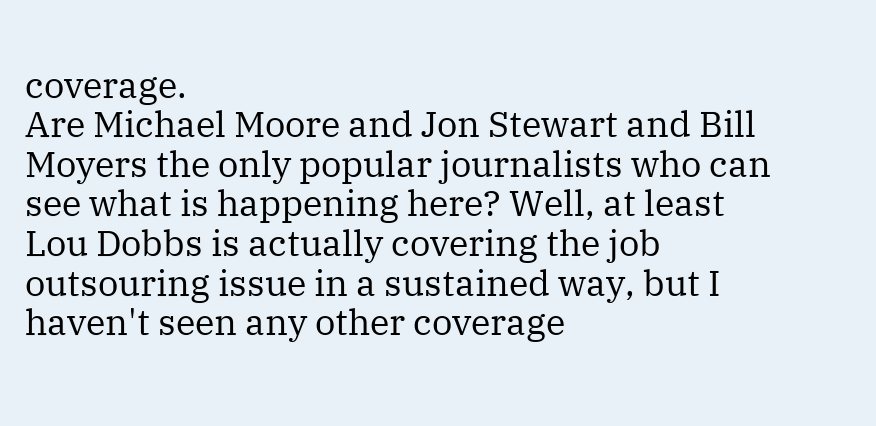coverage.
Are Michael Moore and Jon Stewart and Bill Moyers the only popular journalists who can see what is happening here? Well, at least Lou Dobbs is actually covering the job outsouring issue in a sustained way, but I haven't seen any other coverage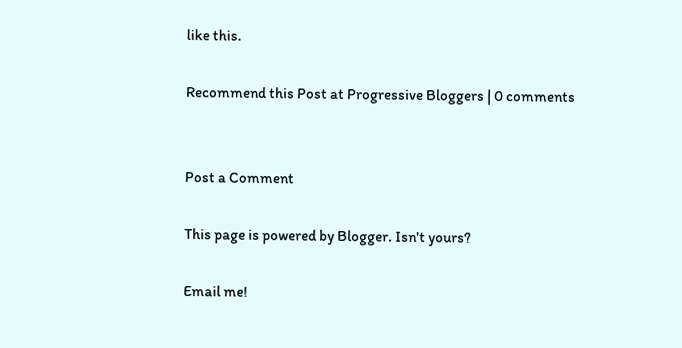like this.

Recommend this Post at Progressive Bloggers | 0 comments


Post a Comment

This page is powered by Blogger. Isn't yours?

Email me!